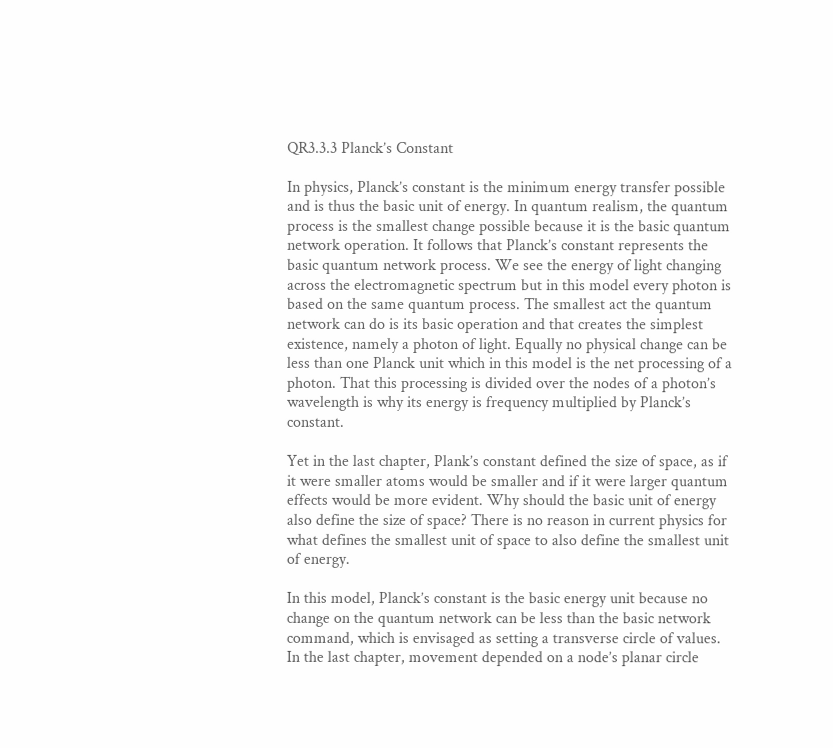QR3.3.3 Planck’s Constant

In physics, Planck’s constant is the minimum energy transfer possible and is thus the basic unit of energy. In quantum realism, the quantum process is the smallest change possible because it is the basic quantum network operation. It follows that Planck’s constant represents the basic quantum network process. We see the energy of light changing across the electromagnetic spectrum but in this model every photon is based on the same quantum process. The smallest act the quantum network can do is its basic operation and that creates the simplest existence, namely a photon of light. Equally no physical change can be less than one Planck unit which in this model is the net processing of a photon. That this processing is divided over the nodes of a photon’s wavelength is why its energy is frequency multiplied by Planck’s constant.

Yet in the last chapter, Plank’s constant defined the size of space, as if it were smaller atoms would be smaller and if it were larger quantum effects would be more evident. Why should the basic unit of energy also define the size of space? There is no reason in current physics for what defines the smallest unit of space to also define the smallest unit of energy.

In this model, Planck’s constant is the basic energy unit because no change on the quantum network can be less than the basic network command, which is envisaged as setting a transverse circle of values. In the last chapter, movement depended on a node’s planar circle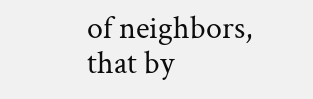of neighbors, that by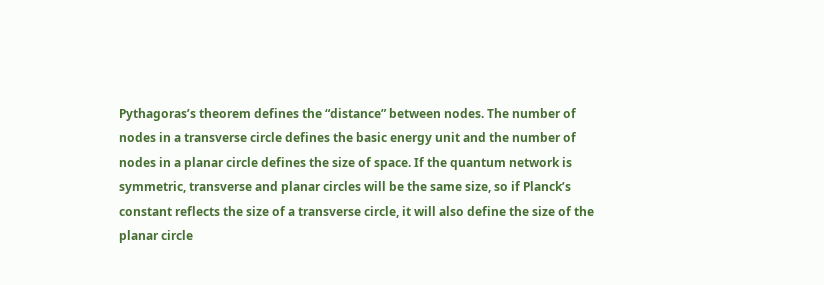Pythagoras’s theorem defines the “distance” between nodes. The number of nodes in a transverse circle defines the basic energy unit and the number of nodes in a planar circle defines the size of space. If the quantum network is symmetric, transverse and planar circles will be the same size, so if Planck’s constant reflects the size of a transverse circle, it will also define the size of the planar circle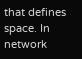that defines space. In network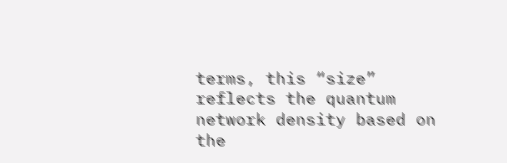terms, this “size” reflects the quantum network density based on the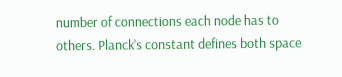number of connections each node has to others. Planck’s constant defines both space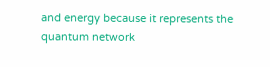and energy because it represents the quantum network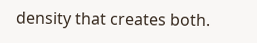density that creates both.